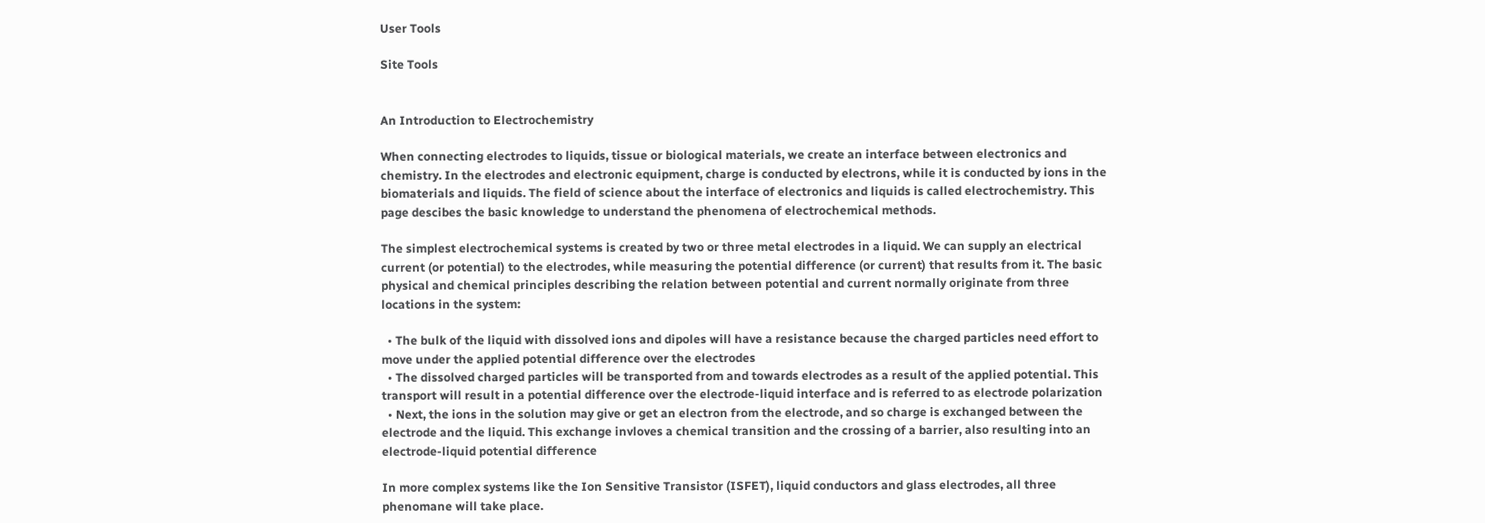User Tools

Site Tools


An Introduction to Electrochemistry

When connecting electrodes to liquids, tissue or biological materials, we create an interface between electronics and chemistry. In the electrodes and electronic equipment, charge is conducted by electrons, while it is conducted by ions in the biomaterials and liquids. The field of science about the interface of electronics and liquids is called electrochemistry. This page descibes the basic knowledge to understand the phenomena of electrochemical methods.

The simplest electrochemical systems is created by two or three metal electrodes in a liquid. We can supply an electrical current (or potential) to the electrodes, while measuring the potential difference (or current) that results from it. The basic physical and chemical principles describing the relation between potential and current normally originate from three locations in the system:

  • The bulk of the liquid with dissolved ions and dipoles will have a resistance because the charged particles need effort to move under the applied potential difference over the electrodes
  • The dissolved charged particles will be transported from and towards electrodes as a result of the applied potential. This transport will result in a potential difference over the electrode-liquid interface and is referred to as electrode polarization
  • Next, the ions in the solution may give or get an electron from the electrode, and so charge is exchanged between the electrode and the liquid. This exchange invloves a chemical transition and the crossing of a barrier, also resulting into an electrode-liquid potential difference

In more complex systems like the Ion Sensitive Transistor (ISFET), liquid conductors and glass electrodes, all three phenomane will take place.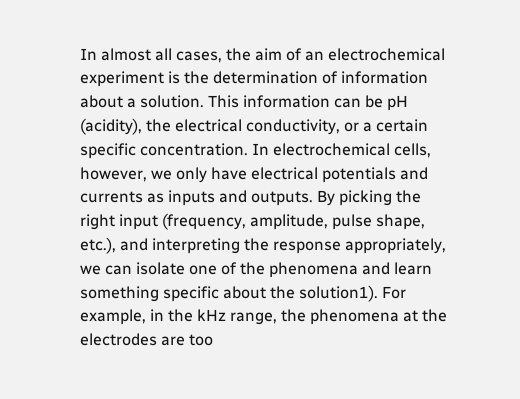In almost all cases, the aim of an electrochemical experiment is the determination of information about a solution. This information can be pH (acidity), the electrical conductivity, or a certain specific concentration. In electrochemical cells, however, we only have electrical potentials and currents as inputs and outputs. By picking the right input (frequency, amplitude, pulse shape, etc.), and interpreting the response appropriately, we can isolate one of the phenomena and learn something specific about the solution1). For example, in the kHz range, the phenomena at the electrodes are too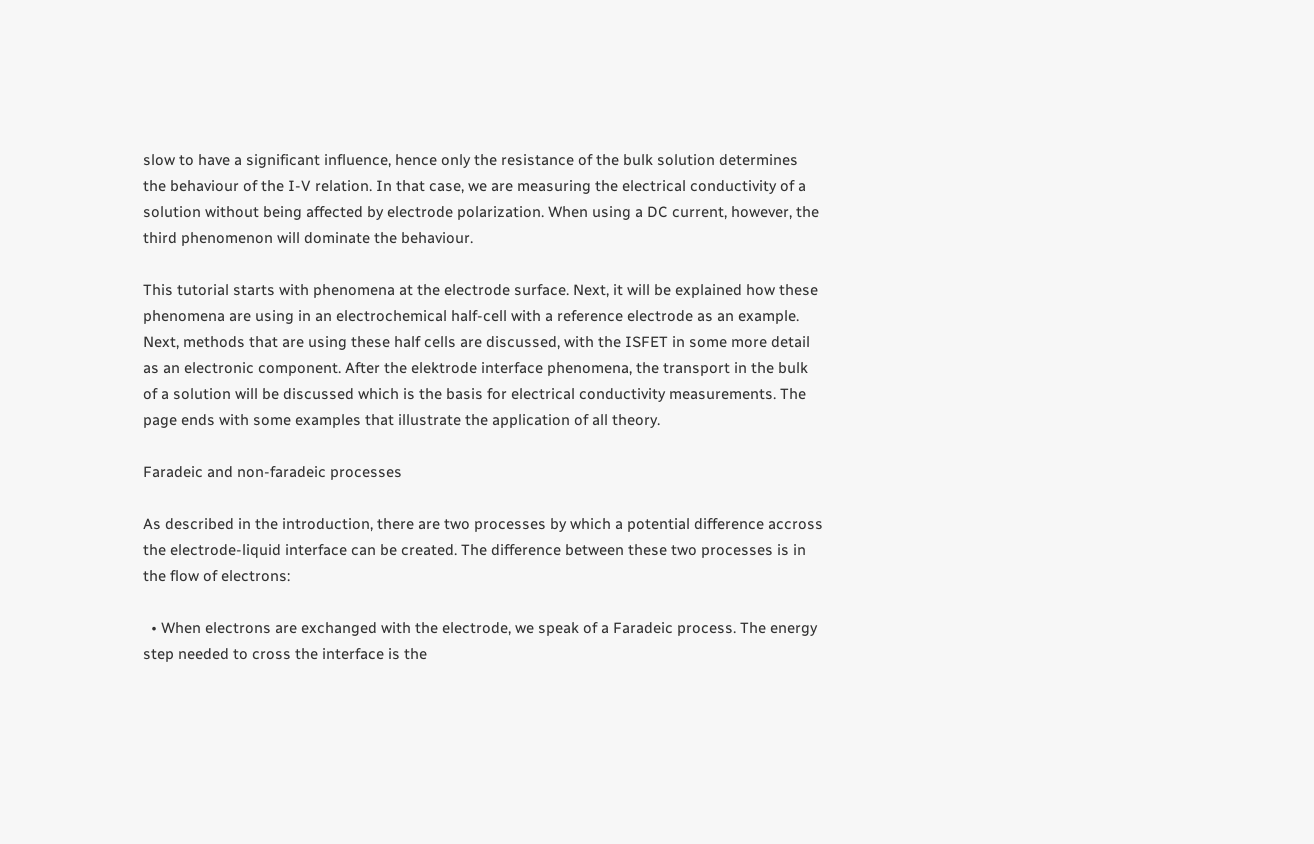slow to have a significant influence, hence only the resistance of the bulk solution determines the behaviour of the I-V relation. In that case, we are measuring the electrical conductivity of a solution without being affected by electrode polarization. When using a DC current, however, the third phenomenon will dominate the behaviour.

This tutorial starts with phenomena at the electrode surface. Next, it will be explained how these phenomena are using in an electrochemical half-cell with a reference electrode as an example. Next, methods that are using these half cells are discussed, with the ISFET in some more detail as an electronic component. After the elektrode interface phenomena, the transport in the bulk of a solution will be discussed which is the basis for electrical conductivity measurements. The page ends with some examples that illustrate the application of all theory.

Faradeic and non-faradeic processes

As described in the introduction, there are two processes by which a potential difference accross the electrode-liquid interface can be created. The difference between these two processes is in the flow of electrons:

  • When electrons are exchanged with the electrode, we speak of a Faradeic process. The energy step needed to cross the interface is the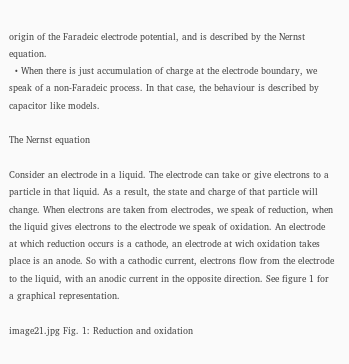origin of the Faradeic electrode potential, and is described by the Nernst equation.
  • When there is just accumulation of charge at the electrode boundary, we speak of a non-Faradeic process. In that case, the behaviour is described by capacitor like models.

The Nernst equation

Consider an electrode in a liquid. The electrode can take or give electrons to a particle in that liquid. As a result, the state and charge of that particle will change. When electrons are taken from electrodes, we speak of reduction, when the liquid gives electrons to the electrode we speak of oxidation. An electrode at which reduction occurs is a cathode, an electrode at wich oxidation takes place is an anode. So with a cathodic current, electrons flow from the electrode to the liquid, with an anodic current in the opposite direction. See figure 1 for a graphical representation.

image21.jpg Fig. 1: Reduction and oxidation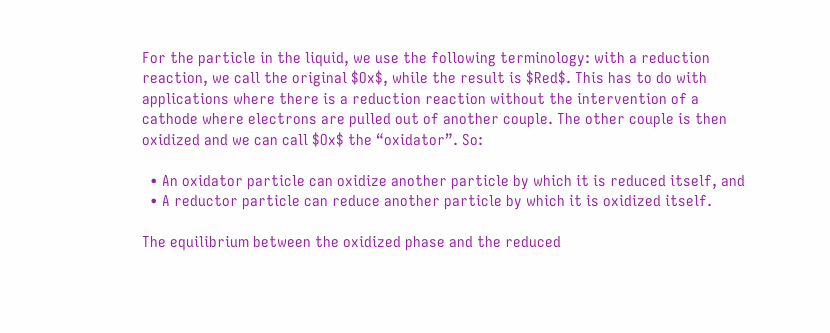For the particle in the liquid, we use the following terminology: with a reduction reaction, we call the original $Ox$, while the result is $Red$. This has to do with applications where there is a reduction reaction without the intervention of a cathode where electrons are pulled out of another couple. The other couple is then oxidized and we can call $Ox$ the “oxidator”. So:

  • An oxidator particle can oxidize another particle by which it is reduced itself, and
  • A reductor particle can reduce another particle by which it is oxidized itself.

The equilibrium between the oxidized phase and the reduced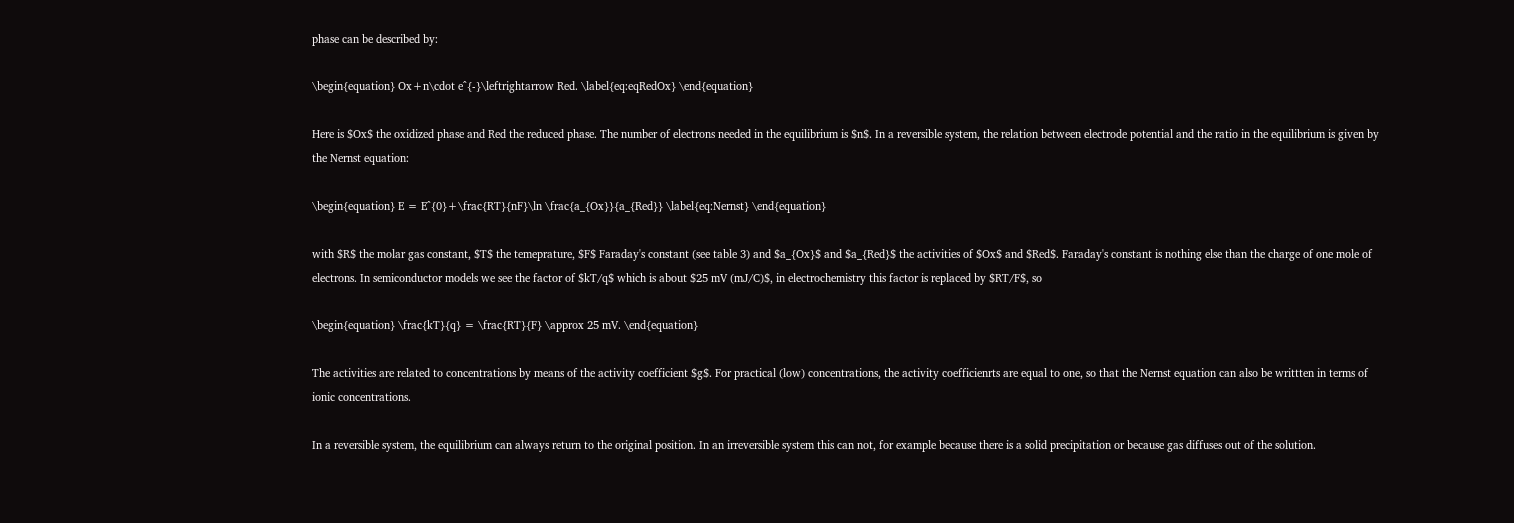phase can be described by:

\begin{equation} Ox+n\cdot e^{-}\leftrightarrow Red. \label{eq:eqRedOx} \end{equation}

Here is $Ox$ the oxidized phase and Red the reduced phase. The number of electrons needed in the equilibrium is $n$. In a reversible system, the relation between electrode potential and the ratio in the equilibrium is given by the Nernst equation:

\begin{equation} E = E^{0}+\frac{RT}{nF}\ln \frac{a_{Ox}}{a_{Red}} \label{eq:Nernst} \end{equation}

with $R$ the molar gas constant, $T$ the temeprature, $F$ Faraday's constant (see table 3) and $a_{Ox}$ and $a_{Red}$ the activities of $Ox$ and $Red$. Faraday's constant is nothing else than the charge of one mole of electrons. In semiconductor models we see the factor of $kT/q$ which is about $25 mV (mJ/C)$, in electrochemistry this factor is replaced by $RT/F$, so

\begin{equation} \frac{kT}{q} = \frac{RT}{F} \approx 25 mV. \end{equation}

The activities are related to concentrations by means of the activity coefficient $g$. For practical (low) concentrations, the activity coefficienrts are equal to one, so that the Nernst equation can also be writtten in terms of ionic concentrations.

In a reversible system, the equilibrium can always return to the original position. In an irreversible system this can not, for example because there is a solid precipitation or because gas diffuses out of the solution.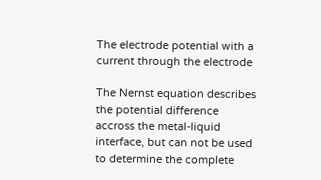The electrode potential with a current through the electrode

The Nernst equation describes the potential difference accross the metal-liquid interface, but can not be used to determine the complete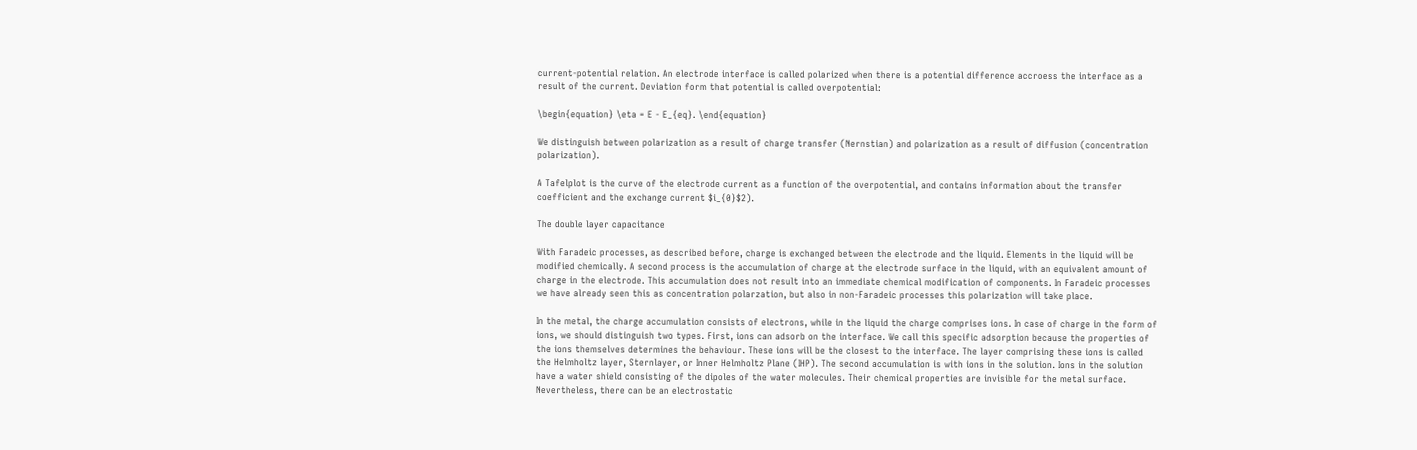current-potential relation. An electrode interface is called polarized when there is a potential difference accroess the interface as a result of the current. Deviation form that potential is called overpotential:

\begin{equation} \eta = E - E_{eq}. \end{equation}

We distinguish between polarization as a result of charge transfer (Nernstian) and polarization as a result of diffusion (concentration polarization).

A Tafelplot is the curve of the electrode current as a function of the overpotential, and contains information about the transfer coefficient and the exchange current $i_{0}$2).

The double layer capacitance

With Faradeic processes, as described before, charge is exchanged between the electrode and the liquid. Elements in the liquid will be modified chemically. A second process is the accumulation of charge at the electrode surface in the liquid, with an equivalent amount of charge in the electrode. This accumulation does not result into an immediate chemical modification of components. In Faradeic processes we have already seen this as concentration polarzation, but also in non-Faradeic processes this polarization will take place.

In the metal, the charge accumulation consists of electrons, while in the liquid the charge comprises ions. In case of charge in the form of ions, we should distinguish two types. First, ions can adsorb on the interface. We call this specific adsorption because the properties of the ions themselves determines the behaviour. These ions will be the closest to the interface. The layer comprising these ions is called the Helmholtz layer, Sternlayer, or Inner Helmholtz Plane (IHP). The second accumulation is with ions in the solution. Ions in the solution have a water shield consisting of the dipoles of the water molecules. Their chemical properties are invisible for the metal surface. Nevertheless, there can be an electrostatic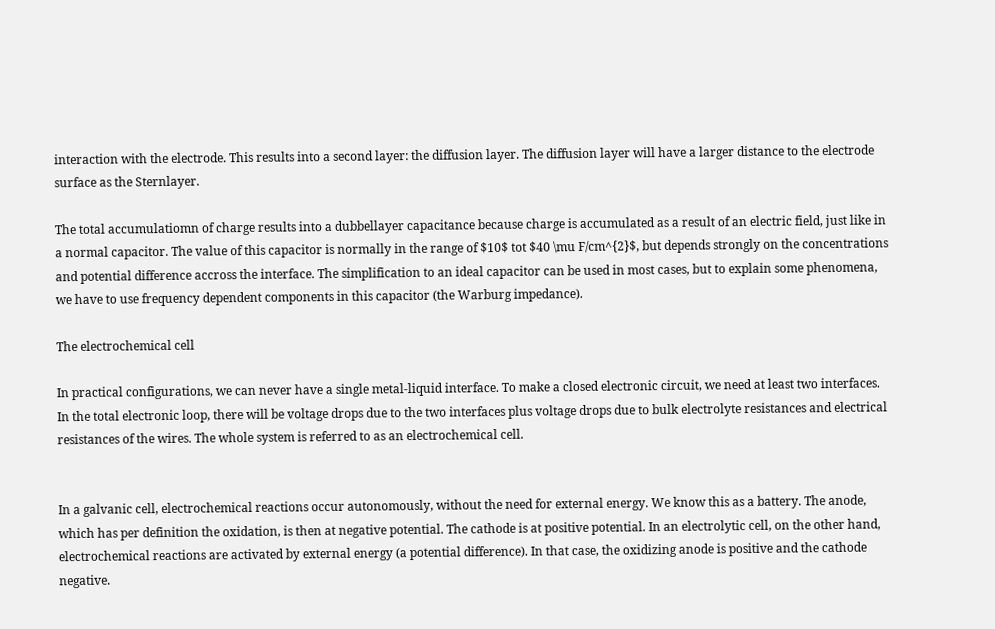interaction with the electrode. This results into a second layer: the diffusion layer. The diffusion layer will have a larger distance to the electrode surface as the Sternlayer.

The total accumulatiomn of charge results into a dubbellayer capacitance because charge is accumulated as a result of an electric field, just like in a normal capacitor. The value of this capacitor is normally in the range of $10$ tot $40 \mu F/cm^{2}$, but depends strongly on the concentrations and potential difference accross the interface. The simplification to an ideal capacitor can be used in most cases, but to explain some phenomena, we have to use frequency dependent components in this capacitor (the Warburg impedance).

The electrochemical cell

In practical configurations, we can never have a single metal-liquid interface. To make a closed electronic circuit, we need at least two interfaces. In the total electronic loop, there will be voltage drops due to the two interfaces plus voltage drops due to bulk electrolyte resistances and electrical resistances of the wires. The whole system is referred to as an electrochemical cell.


In a galvanic cell, electrochemical reactions occur autonomously, without the need for external energy. We know this as a battery. The anode, which has per definition the oxidation, is then at negative potential. The cathode is at positive potential. In an electrolytic cell, on the other hand, electrochemical reactions are activated by external energy (a potential difference). In that case, the oxidizing anode is positive and the cathode negative.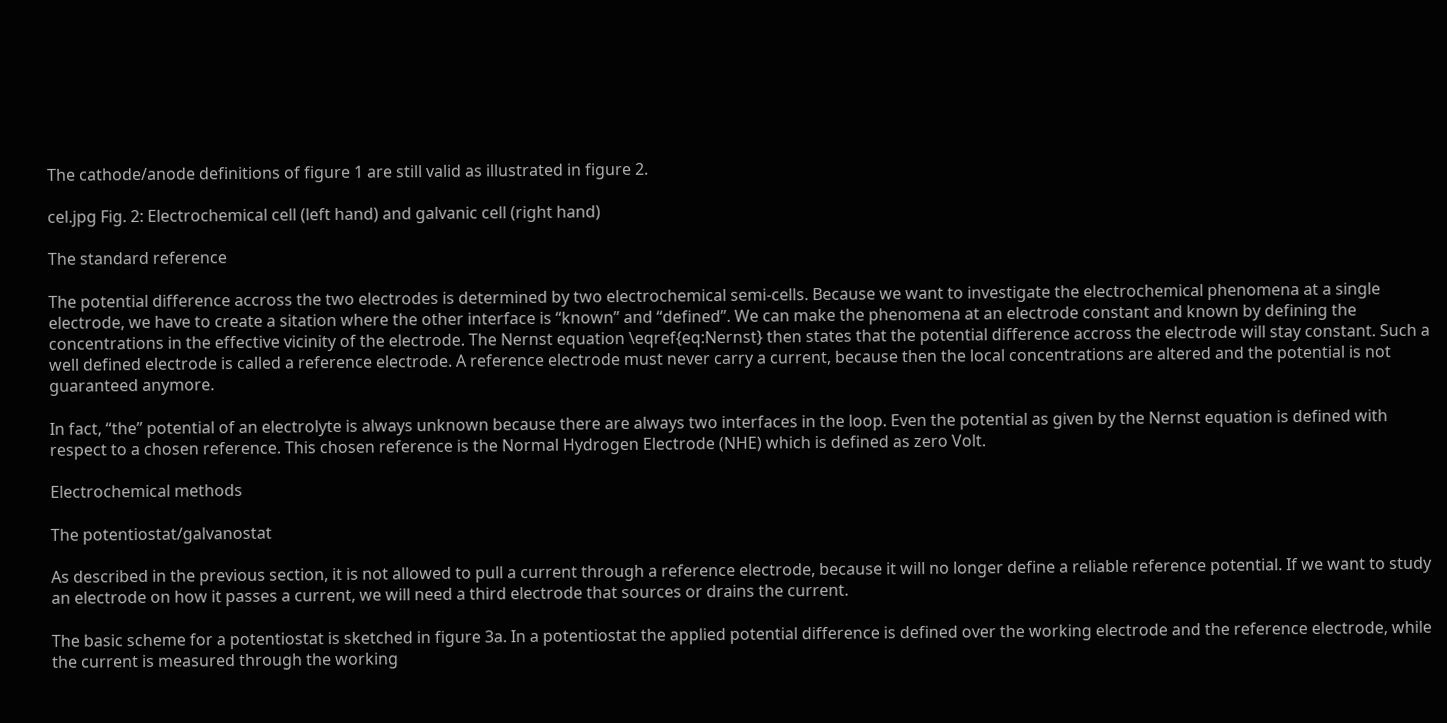The cathode/anode definitions of figure 1 are still valid as illustrated in figure 2.

cel.jpg Fig. 2: Electrochemical cell (left hand) and galvanic cell (right hand)

The standard reference

The potential difference accross the two electrodes is determined by two electrochemical semi-cells. Because we want to investigate the electrochemical phenomena at a single electrode, we have to create a sitation where the other interface is “known” and “defined”. We can make the phenomena at an electrode constant and known by defining the concentrations in the effective vicinity of the electrode. The Nernst equation \eqref{eq:Nernst} then states that the potential difference accross the electrode will stay constant. Such a well defined electrode is called a reference electrode. A reference electrode must never carry a current, because then the local concentrations are altered and the potential is not guaranteed anymore.

In fact, “the” potential of an electrolyte is always unknown because there are always two interfaces in the loop. Even the potential as given by the Nernst equation is defined with respect to a chosen reference. This chosen reference is the Normal Hydrogen Electrode (NHE) which is defined as zero Volt.

Electrochemical methods

The potentiostat/galvanostat

As described in the previous section, it is not allowed to pull a current through a reference electrode, because it will no longer define a reliable reference potential. If we want to study an electrode on how it passes a current, we will need a third electrode that sources or drains the current.

The basic scheme for a potentiostat is sketched in figure 3a. In a potentiostat the applied potential difference is defined over the working electrode and the reference electrode, while the current is measured through the working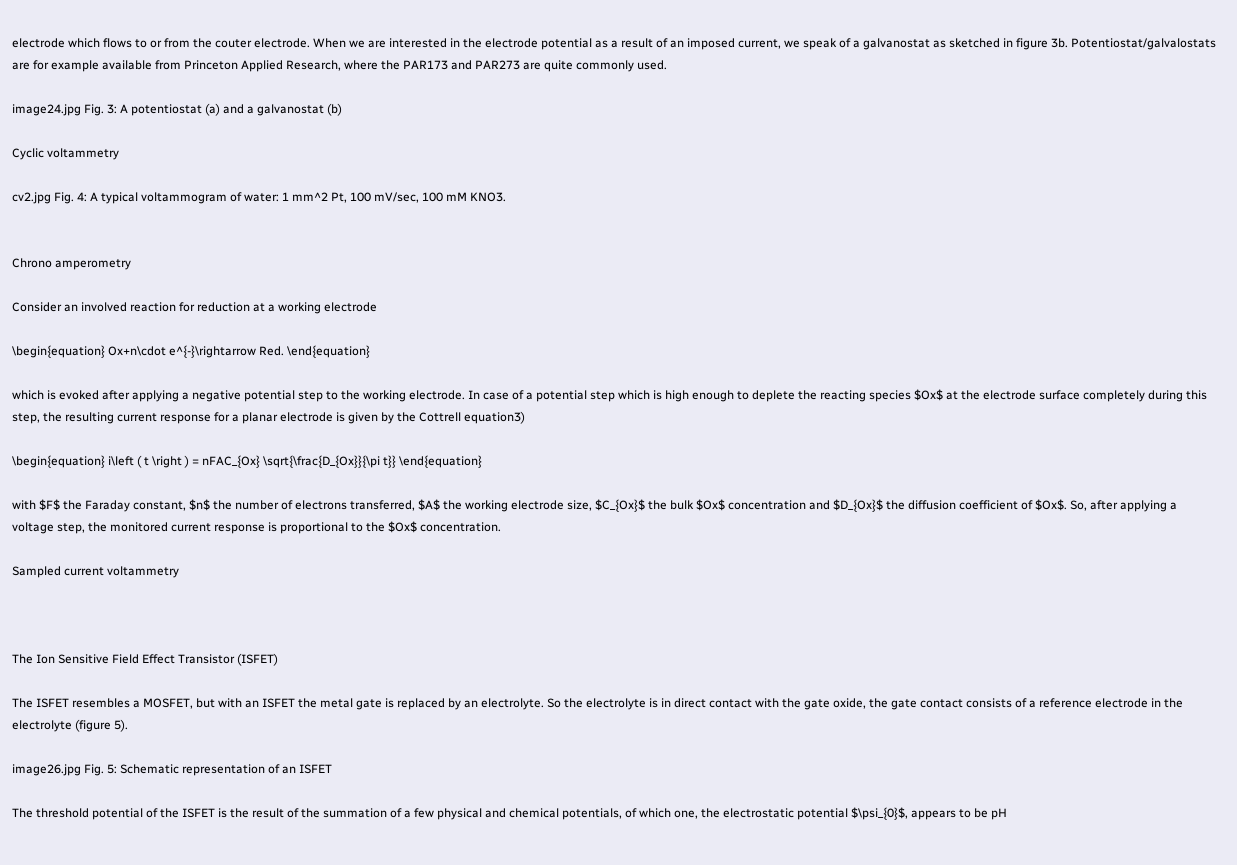electrode which flows to or from the couter electrode. When we are interested in the electrode potential as a result of an imposed current, we speak of a galvanostat as sketched in figure 3b. Potentiostat/galvalostats are for example available from Princeton Applied Research, where the PAR173 and PAR273 are quite commonly used.

image24.jpg Fig. 3: A potentiostat (a) and a galvanostat (b)

Cyclic voltammetry

cv2.jpg Fig. 4: A typical voltammogram of water: 1 mm^2 Pt, 100 mV/sec, 100 mM KNO3.


Chrono amperometry

Consider an involved reaction for reduction at a working electrode

\begin{equation} Ox+n\cdot e^{-}\rightarrow Red. \end{equation}

which is evoked after applying a negative potential step to the working electrode. In case of a potential step which is high enough to deplete the reacting species $Ox$ at the electrode surface completely during this step, the resulting current response for a planar electrode is given by the Cottrell equation3)

\begin{equation} i\left ( t \right ) = nFAC_{Ox} \sqrt{\frac{D_{Ox}}{\pi t}} \end{equation}

with $F$ the Faraday constant, $n$ the number of electrons transferred, $A$ the working electrode size, $C_{Ox}$ the bulk $Ox$ concentration and $D_{Ox}$ the diffusion coefficient of $Ox$. So, after applying a voltage step, the monitored current response is proportional to the $Ox$ concentration.

Sampled current voltammetry



The Ion Sensitive Field Effect Transistor (ISFET)

The ISFET resembles a MOSFET, but with an ISFET the metal gate is replaced by an electrolyte. So the electrolyte is in direct contact with the gate oxide, the gate contact consists of a reference electrode in the electrolyte (figure 5).

image26.jpg Fig. 5: Schematic representation of an ISFET

The threshold potential of the ISFET is the result of the summation of a few physical and chemical potentials, of which one, the electrostatic potential $\psi_{0}$, appears to be pH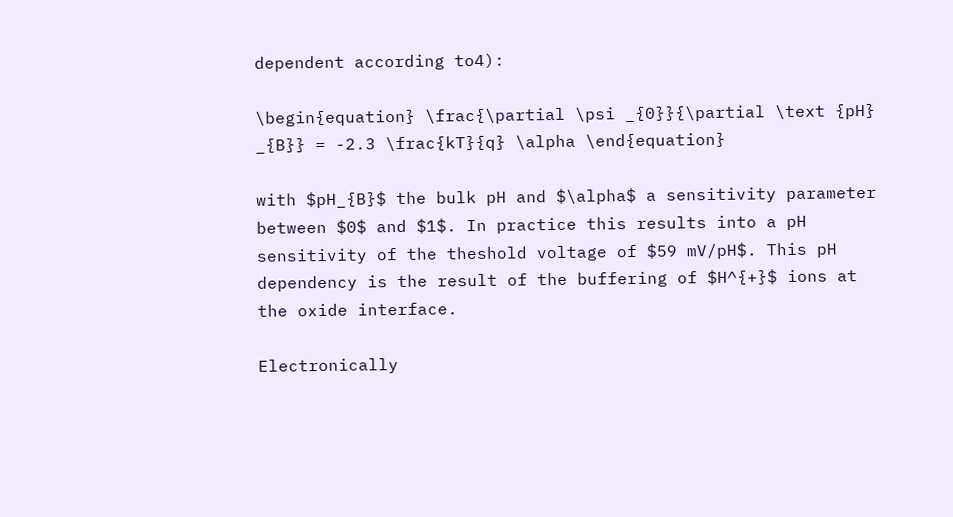dependent according to4):

\begin{equation} \frac{\partial \psi _{0}}{\partial \text {pH} _{B}} = -2.3 \frac{kT}{q} \alpha \end{equation}

with $pH_{B}$ the bulk pH and $\alpha$ a sensitivity parameter between $0$ and $1$. In practice this results into a pH sensitivity of the theshold voltage of $59 mV/pH$. This pH dependency is the result of the buffering of $H^{+}$ ions at the oxide interface.

Electronically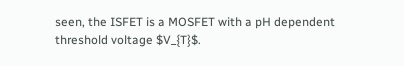seen, the ISFET is a MOSFET with a pH dependent threshold voltage $V_{T}$.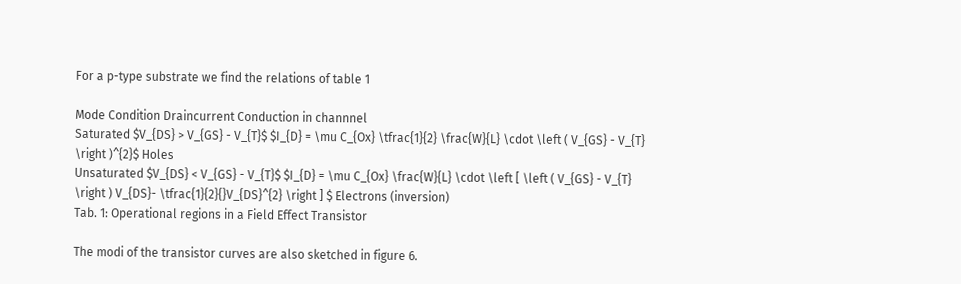For a p-type substrate we find the relations of table 1

Mode Condition Draincurrent Conduction in channnel
Saturated $V_{DS} > V_{GS} - V_{T}$ $I_{D} = \mu C_{Ox} \tfrac{1}{2} \frac{W}{L} \cdot \left ( V_{GS} - V_{T} \right )^{2}$ Holes
Unsaturated $V_{DS} < V_{GS} - V_{T}$ $I_{D} = \mu C_{Ox} \frac{W}{L} \cdot \left [ \left ( V_{GS} - V_{T} \right ) V_{DS}- \tfrac{1}{2}{}V_{DS}^{2} \right ] $ Electrons (inversion)
Tab. 1: Operational regions in a Field Effect Transistor

The modi of the transistor curves are also sketched in figure 6.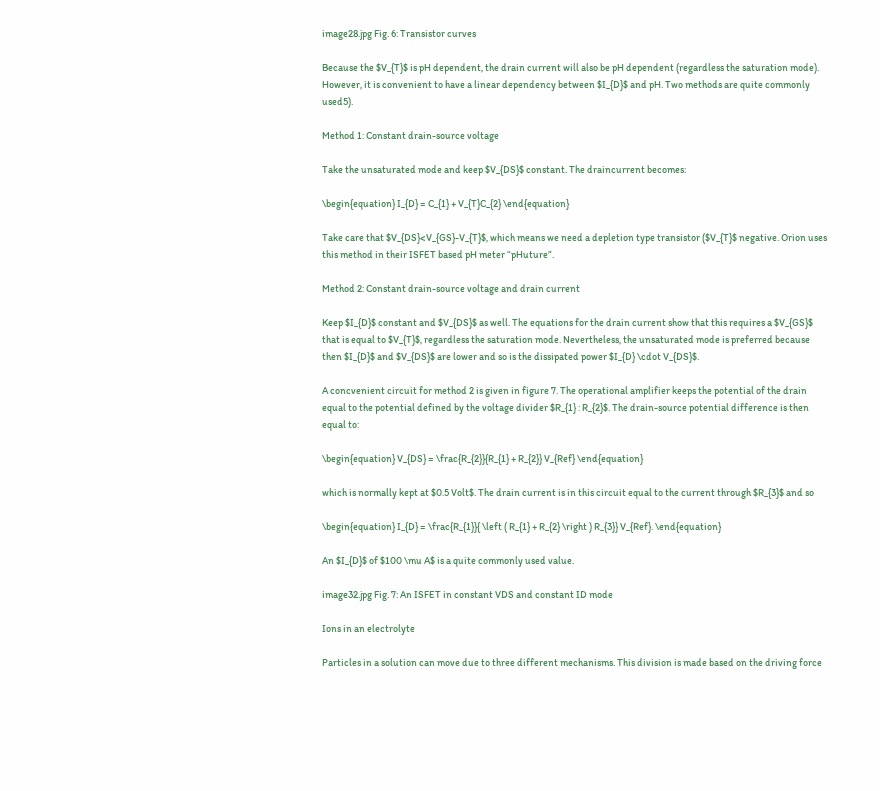image28.jpg Fig. 6: Transistor curves

Because the $V_{T}$ is pH dependent, the drain current will also be pH dependent (regardless the saturation mode). However, it is convenient to have a linear dependency between $I_{D}$ and pH. Two methods are quite commonly used5).

Method 1: Constant drain-source voltage

Take the unsaturated mode and keep $V_{DS}$ constant. The draincurrent becomes:

\begin{equation} I_{D} = C_{1} + V_{T}C_{2} \end{equation}

Take care that $V_{DS}<V_{GS}-V_{T}$, which means we need a depletion type transistor ($V_{T}$ negative. Orion uses this method in their ISFET based pH meter “pHuture”.

Method 2: Constant drain-source voltage and drain current

Keep $I_{D}$ constant and $V_{DS}$ as well. The equations for the drain current show that this requires a $V_{GS}$ that is equal to $V_{T}$, regardless the saturation mode. Nevertheless, the unsaturated mode is preferred because then $I_{D}$ and $V_{DS}$ are lower and so is the dissipated power $I_{D} \cdot V_{DS}$.

A concvenient circuit for method 2 is given in figure 7. The operational amplifier keeps the potential of the drain equal to the potential defined by the voltage divider $R_{1} : R_{2}$. The drain-source potential difference is then equal to:

\begin{equation} V_{DS} = \frac{R_{2}}{R_{1} + R_{2}} V_{Ref} \end{equation}

which is normally kept at $0.5 Volt$. The drain current is in this circuit equal to the current through $R_{3}$ and so

\begin{equation} I_{D} = \frac{R_{1}}{ \left ( R_{1} + R_{2} \right ) R_{3}} V_{Ref}. \end{equation}

An $I_{D}$ of $100 \mu A$ is a quite commonly used value.

image32.jpg Fig. 7: An ISFET in constant VDS and constant ID mode

Ions in an electrolyte

Particles in a solution can move due to three different mechanisms. This division is made based on the driving force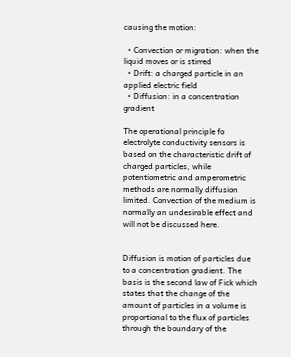causing the motion:

  • Convection or migration: when the liquid moves or is stirred
  • Drift: a charged particle in an applied electric field
  • Diffusion: in a concentration gradient

The operational principle fo electrolyte conductivity sensors is based on the characteristic drift of charged particles, while potentiometric and amperometric methods are normally diffusion limited. Convection of the medium is normally an undesirable effect and will not be discussed here.


Diffusion is motion of particles due to a concentration gradient. The basis is the second law of Fick which states that the change of the amount of particles in a volume is proportional to the flux of particles through the boundary of the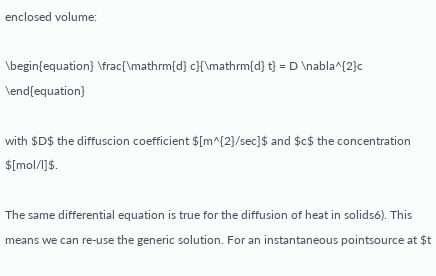enclosed volume:

\begin{equation} \frac{\mathrm{d} c}{\mathrm{d} t} = D \nabla^{2}c \end{equation}

with $D$ the diffuscion coefficient $[m^{2}/sec]$ and $c$ the concentration $[mol/l]$.

The same differential equation is true for the diffusion of heat in solids6). This means we can re-use the generic solution. For an instantaneous pointsource at $t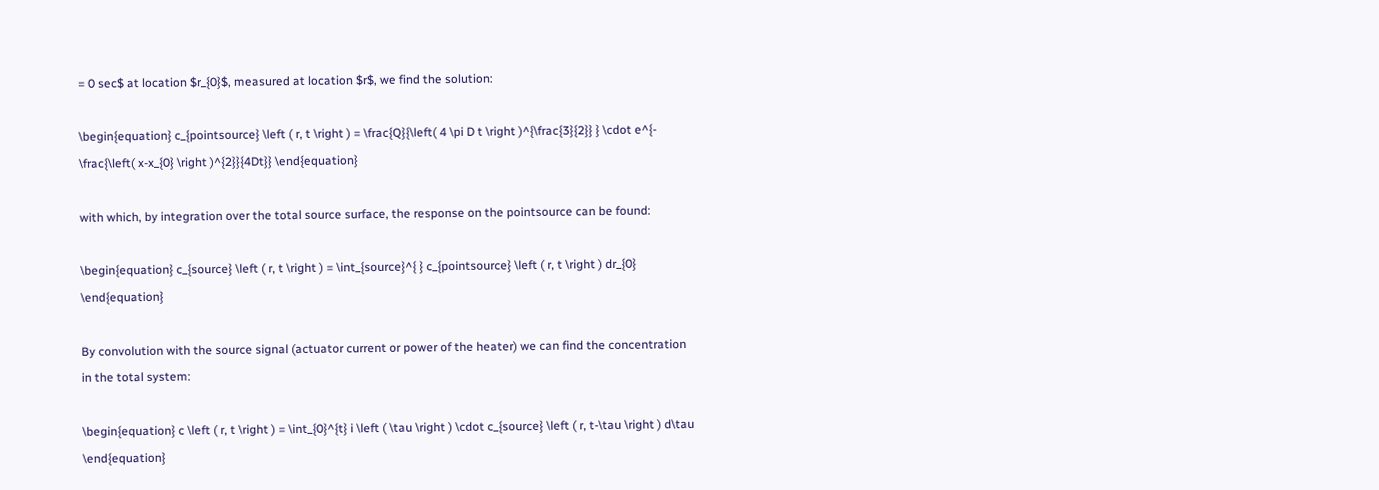= 0 sec$ at location $r_{0}$, measured at location $r$, we find the solution:

\begin{equation} c_{pointsource} \left ( r, t \right ) = \frac{Q}{\left( 4 \pi D t \right )^{\frac{3}{2}} } \cdot e^{- \frac{\left( x-x_{0} \right )^{2}}{4Dt}} \end{equation}

with which, by integration over the total source surface, the response on the pointsource can be found:

\begin{equation} c_{source} \left ( r, t \right ) = \int_{source}^{ } c_{pointsource} \left ( r, t \right ) dr_{0} \end{equation}

By convolution with the source signal (actuator current or power of the heater) we can find the concentration in the total system:

\begin{equation} c \left ( r, t \right ) = \int_{0}^{t} i \left ( \tau \right ) \cdot c_{source} \left ( r, t-\tau \right ) d\tau \end{equation}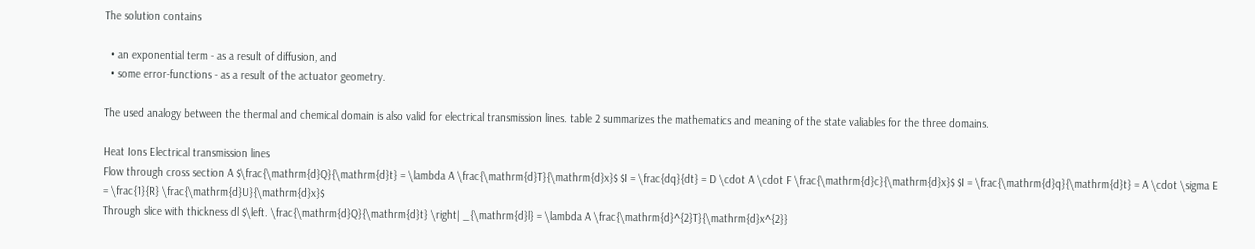The solution contains

  • an exponential term - as a result of diffusion, and
  • some error-functions - as a result of the actuator geometry.

The used analogy between the thermal and chemical domain is also valid for electrical transmission lines. table 2 summarizes the mathematics and meaning of the state valiables for the three domains.

Heat Ions Electrical transmission lines
Flow through cross section A $\frac{\mathrm{d}Q}{\mathrm{d}t} = \lambda A \frac{\mathrm{d}T}{\mathrm{d}x}$ $I = \frac{dq}{dt} = D \cdot A \cdot F \frac{\mathrm{d}c}{\mathrm{d}x}$ $I = \frac{\mathrm{d}q}{\mathrm{d}t} = A \cdot \sigma E = \frac{1}{R} \frac{\mathrm{d}U}{\mathrm{d}x}$
Through slice with thickness dl $\left. \frac{\mathrm{d}Q}{\mathrm{d}t} \right| _{\mathrm{d}l} = \lambda A \frac{\mathrm{d}^{2}T}{\mathrm{d}x^{2}}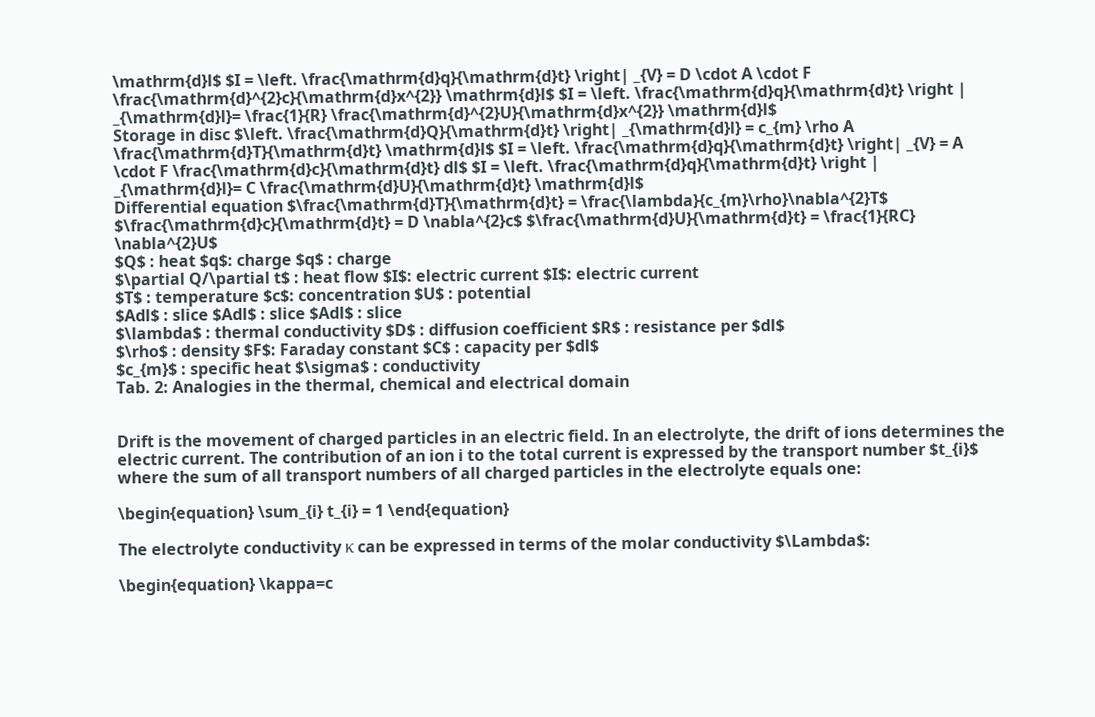\mathrm{d}l$ $I = \left. \frac{\mathrm{d}q}{\mathrm{d}t} \right| _{V} = D \cdot A \cdot F \frac{\mathrm{d}^{2}c}{\mathrm{d}x^{2}} \mathrm{d}l$ $I = \left. \frac{\mathrm{d}q}{\mathrm{d}t} \right | _{\mathrm{d}l}= \frac{1}{R} \frac{\mathrm{d}^{2}U}{\mathrm{d}x^{2}} \mathrm{d}l$
Storage in disc $\left. \frac{\mathrm{d}Q}{\mathrm{d}t} \right| _{\mathrm{d}l} = c_{m} \rho A \frac{\mathrm{d}T}{\mathrm{d}t} \mathrm{d}l$ $I = \left. \frac{\mathrm{d}q}{\mathrm{d}t} \right| _{V} = A \cdot F \frac{\mathrm{d}c}{\mathrm{d}t} dl$ $I = \left. \frac{\mathrm{d}q}{\mathrm{d}t} \right | _{\mathrm{d}l}= C \frac{\mathrm{d}U}{\mathrm{d}t} \mathrm{d}l$
Differential equation $\frac{\mathrm{d}T}{\mathrm{d}t} = \frac{\lambda}{c_{m}\rho}\nabla^{2}T$ $\frac{\mathrm{d}c}{\mathrm{d}t} = D \nabla^{2}c$ $\frac{\mathrm{d}U}{\mathrm{d}t} = \frac{1}{RC} \nabla^{2}U$
$Q$ : heat $q$: charge $q$ : charge
$\partial Q/\partial t$ : heat flow $I$: electric current $I$: electric current
$T$ : temperature $c$: concentration $U$ : potential
$Adl$ : slice $Adl$ : slice $Adl$ : slice
$\lambda$ : thermal conductivity $D$ : diffusion coefficient $R$ : resistance per $dl$
$\rho$ : density $F$: Faraday constant $C$ : capacity per $dl$
$c_{m}$ : specific heat $\sigma$ : conductivity
Tab. 2: Analogies in the thermal, chemical and electrical domain


Drift is the movement of charged particles in an electric field. In an electrolyte, the drift of ions determines the electric current. The contribution of an ion i to the total current is expressed by the transport number $t_{i}$ where the sum of all transport numbers of all charged particles in the electrolyte equals one:

\begin{equation} \sum_{i} t_{i} = 1 \end{equation}

The electrolyte conductivity κ can be expressed in terms of the molar conductivity $\Lambda$:

\begin{equation} \kappa=c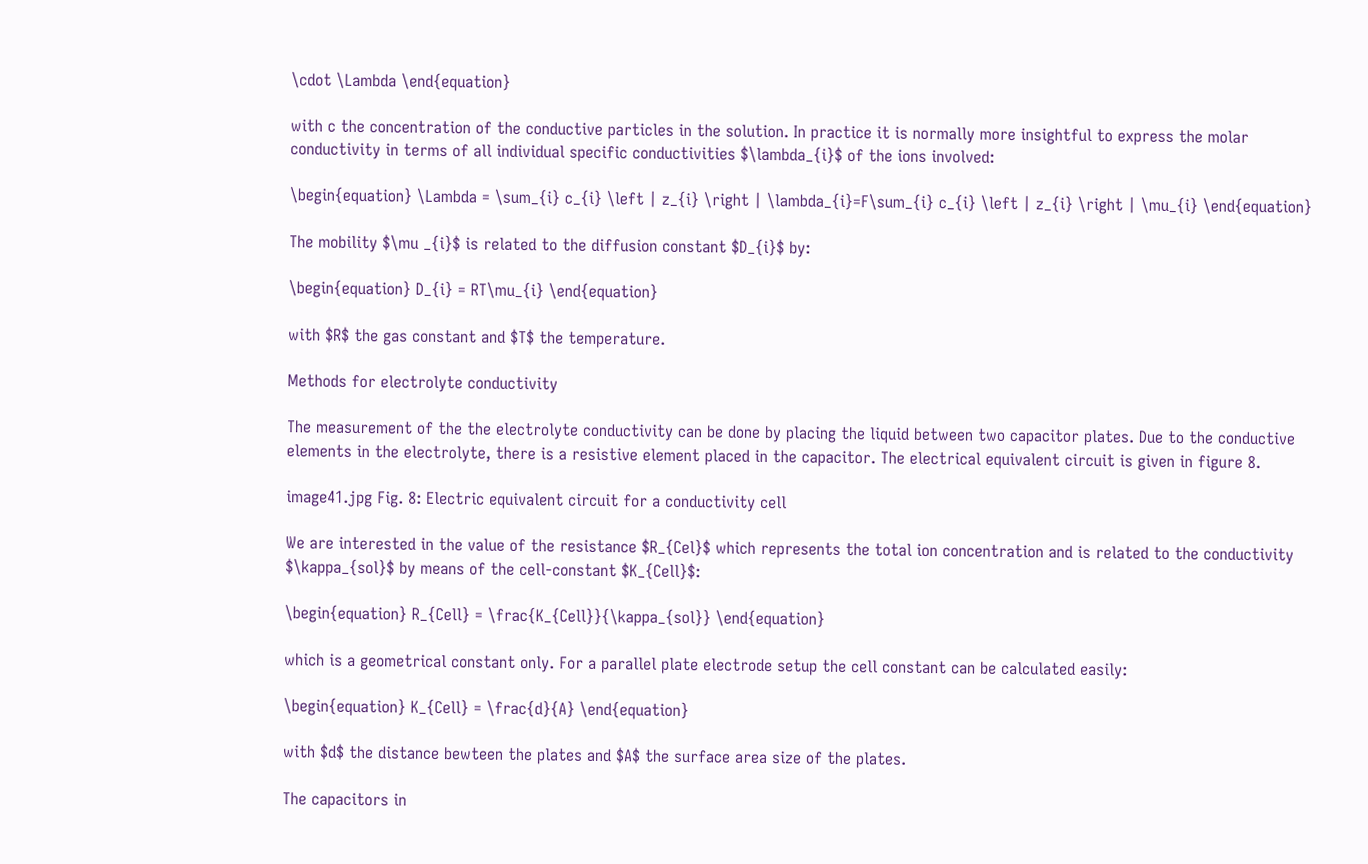\cdot \Lambda \end{equation}

with c the concentration of the conductive particles in the solution. In practice it is normally more insightful to express the molar conductivity in terms of all individual specific conductivities $\lambda_{i}$ of the ions involved:

\begin{equation} \Lambda = \sum_{i} c_{i} \left | z_{i} \right | \lambda_{i}=F\sum_{i} c_{i} \left | z_{i} \right | \mu_{i} \end{equation}

The mobility $\mu _{i}$ is related to the diffusion constant $D_{i}$ by:

\begin{equation} D_{i} = RT\mu_{i} \end{equation}

with $R$ the gas constant and $T$ the temperature.

Methods for electrolyte conductivity

The measurement of the the electrolyte conductivity can be done by placing the liquid between two capacitor plates. Due to the conductive elements in the electrolyte, there is a resistive element placed in the capacitor. The electrical equivalent circuit is given in figure 8.

image41.jpg Fig. 8: Electric equivalent circuit for a conductivity cell

We are interested in the value of the resistance $R_{Cel}$ which represents the total ion concentration and is related to the conductivity $\kappa_{sol}$ by means of the cell-constant $K_{Cell}$:

\begin{equation} R_{Cell} = \frac{K_{Cell}}{\kappa_{sol}} \end{equation}

which is a geometrical constant only. For a parallel plate electrode setup the cell constant can be calculated easily:

\begin{equation} K_{Cell} = \frac{d}{A} \end{equation}

with $d$ the distance bewteen the plates and $A$ the surface area size of the plates.

The capacitors in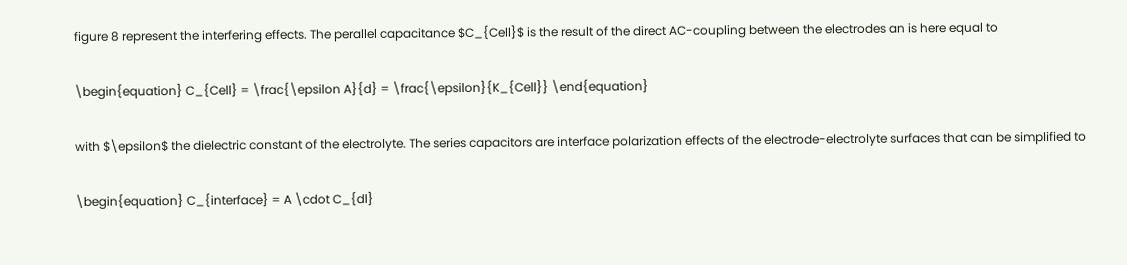figure 8 represent the interfering effects. The perallel capacitance $C_{Cell}$ is the result of the direct AC-coupling between the electrodes an is here equal to

\begin{equation} C_{Cell} = \frac{\epsilon A}{d} = \frac{\epsilon}{K_{Cell}} \end{equation}

with $\epsilon$ the dielectric constant of the electrolyte. The series capacitors are interface polarization effects of the electrode-electrolyte surfaces that can be simplified to

\begin{equation} C_{interface} = A \cdot C_{dl}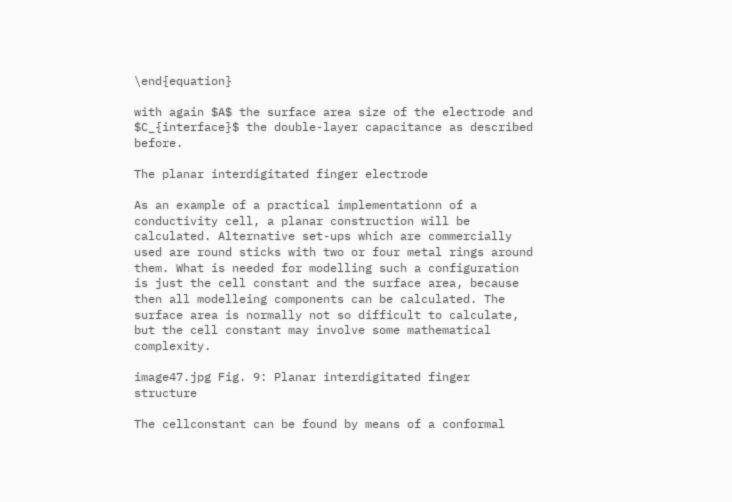\end{equation}

with again $A$ the surface area size of the electrode and $C_{interface}$ the double-layer capacitance as described before.

The planar interdigitated finger electrode

As an example of a practical implementationn of a conductivity cell, a planar construction will be calculated. Alternative set-ups which are commercially used are round sticks with two or four metal rings around them. What is needed for modelling such a configuration is just the cell constant and the surface area, because then all modelleing components can be calculated. The surface area is normally not so difficult to calculate, but the cell constant may involve some mathematical complexity.

image47.jpg Fig. 9: Planar interdigitated finger structure

The cellconstant can be found by means of a conformal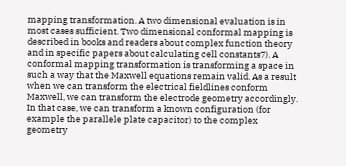mapping transformation. A two dimensional evaluation is in most cases sufficient. Two dimensional conformal mapping is described in books and readers about complex function theory and in specific papers about calculating cell constants7). A conformal mapping transformation is transforming a space in such a way that the Maxwell equations remain valid. As a result when we can transform the electrical fieldlines conform Maxwell, we can transform the electrode geometry accordingly. In that case, we can transform a known configuration (for example the parallele plate capacitor) to the complex geometry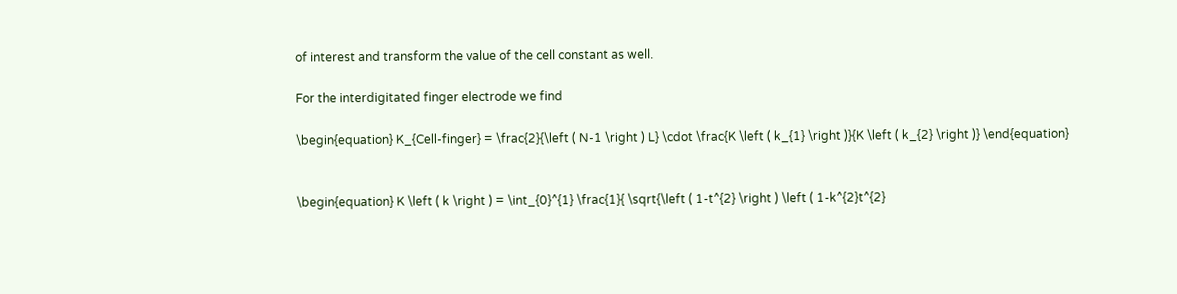of interest and transform the value of the cell constant as well.

For the interdigitated finger electrode we find

\begin{equation} K_{Cell-finger} = \frac{2}{\left ( N-1 \right ) L} \cdot \frac{K \left ( k_{1} \right )}{K \left ( k_{2} \right )} \end{equation}


\begin{equation} K \left ( k \right ) = \int_{0}^{1} \frac{1}{ \sqrt{\left ( 1-t^{2} \right ) \left ( 1-k^{2}t^{2}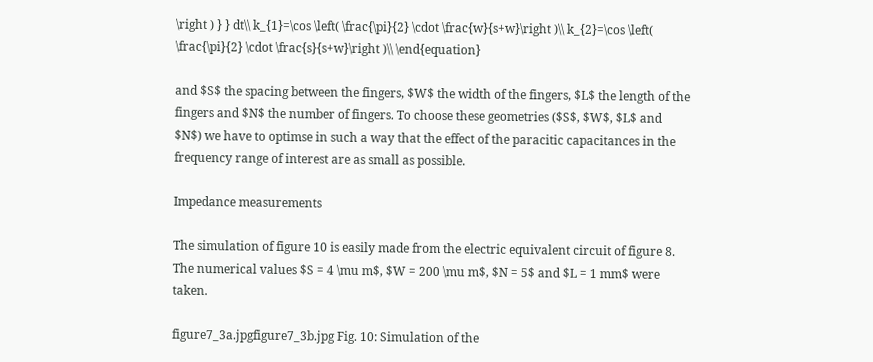\right ) } } dt\\ k_{1}=\cos \left( \frac{\pi}{2} \cdot \frac{w}{s+w}\right )\\ k_{2}=\cos \left( \frac{\pi}{2} \cdot \frac{s}{s+w}\right )\\ \end{equation}

and $S$ the spacing between the fingers, $W$ the width of the fingers, $L$ the length of the fingers and $N$ the number of fingers. To choose these geometries ($S$, $W$, $L$ and $N$) we have to optimse in such a way that the effect of the paracitic capacitances in the frequency range of interest are as small as possible.

Impedance measurements

The simulation of figure 10 is easily made from the electric equivalent circuit of figure 8. The numerical values $S = 4 \mu m$, $W = 200 \mu m$, $N = 5$ and $L = 1 mm$ were taken.

figure7_3a.jpgfigure7_3b.jpg Fig. 10: Simulation of the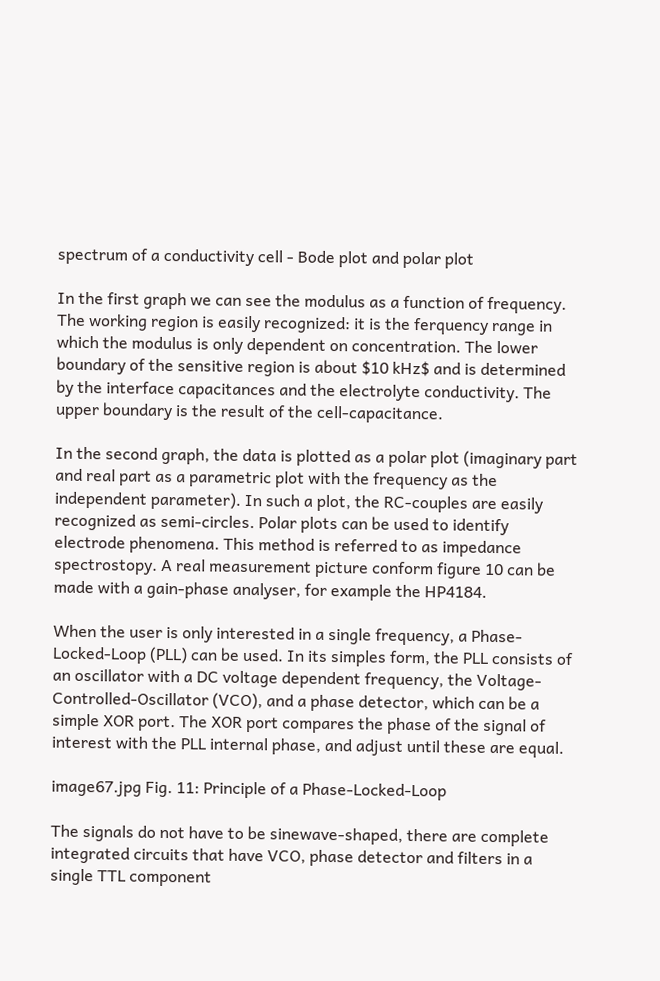spectrum of a conductivity cell - Bode plot and polar plot

In the first graph we can see the modulus as a function of frequency. The working region is easily recognized: it is the ferquency range in which the modulus is only dependent on concentration. The lower boundary of the sensitive region is about $10 kHz$ and is determined by the interface capacitances and the electrolyte conductivity. The upper boundary is the result of the cell-capacitance.

In the second graph, the data is plotted as a polar plot (imaginary part and real part as a parametric plot with the frequency as the independent parameter). In such a plot, the RC-couples are easily recognized as semi-circles. Polar plots can be used to identify electrode phenomena. This method is referred to as impedance spectrostopy. A real measurement picture conform figure 10 can be made with a gain-phase analyser, for example the HP4184.

When the user is only interested in a single frequency, a Phase-Locked-Loop (PLL) can be used. In its simples form, the PLL consists of an oscillator with a DC voltage dependent frequency, the Voltage-Controlled-Oscillator (VCO), and a phase detector, which can be a simple XOR port. The XOR port compares the phase of the signal of interest with the PLL internal phase, and adjust until these are equal.

image67.jpg Fig. 11: Principle of a Phase-Locked-Loop

The signals do not have to be sinewave-shaped, there are complete integrated circuits that have VCO, phase detector and filters in a single TTL component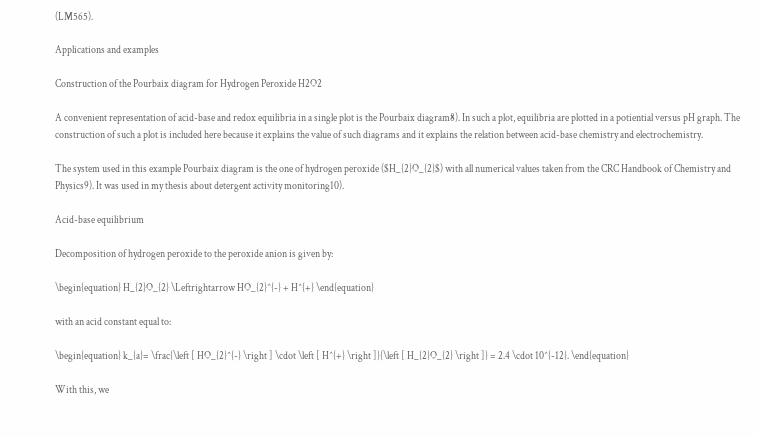(LM565).

Applications and examples

Construction of the Pourbaix diagram for Hydrogen Peroxide H2O2

A convenient representation of acid-base and redox equilibria in a single plot is the Pourbaix diagram8). In such a plot, equilibria are plotted in a potiential versus pH graph. The construction of such a plot is included here because it explains the value of such diagrams and it explains the relation between acid-base chemistry and electrochemistry.

The system used in this example Pourbaix diagram is the one of hydrogen peroxide ($H_{2}O_{2}$) with all numerical values taken from the CRC Handbook of Chemistry and Physics9). It was used in my thesis about detergent activity monitoring10).

Acid-base equilibrium

Decomposition of hydrogen peroxide to the peroxide anion is given by:

\begin{equation} H_{2}O_{2} \Leftrightarrow HO_{2}^{-} + H^{+} \end{equation}

with an acid constant equal to:

\begin{equation} k_{a}= \frac{\left [ HO_{2}^{-} \right ] \cdot \left [ H^{+} \right ]}{\left [ H_{2}O_{2} \right ]} = 2.4 \cdot 10^{-12}. \end{equation}

With this, we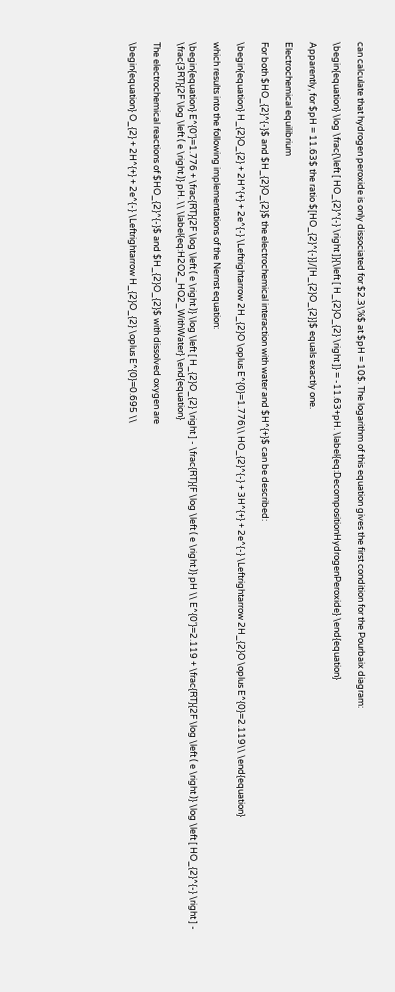can calculate that hydrogen peroxide is only dissociated for $2.3\%$ at $pH = 10$. The logarithm of this equation gives the first condition for the Pourbaix diagram:

\begin{equation} \log \frac{\left [ HO_{2}^{-} \right ]}{\left [ H_{2}O_{2} \right ]} = -11.63+pH. \label{eq:DecompositionHydrogenPeroxide} \end{equation}

Apparently, for $pH = 11.63$ the ratio $[HO_{2}^{-}]/[H_{2}O_{2}]$ equals exactly one.

Electrochemical equilibrium

For both $HO_{2}^{-}$ and $H_{2}O_{2}$ the electrochemical interaction with water and $H^{+}$ can be described:

\begin{equation} H_{2}O_{2} + 2H^{+} + 2e^{-} \Leftrightarrow 2H_{2}O \oplus E^{0}=1.776\\ HO_{2}^{-} + 3H^{+} + 2e^{-} \Leftrightarrow 2H_{2}O \oplus E^{0}=2.119\\ \end{equation}

which results into the following implementations of the Nernst equation:

\begin{equation} E^{0'}=1.776 + \frac{RT}{2F \log \left ( e \right )} \log \left [ H_{2}O_{2} \right ] - \frac{RT}{F \log \left ( e \right )} pH \\ E^{0'}=2.119 + \frac{RT}{2F \log \left ( e \right )} \log \left [ HO_{2}^{-} \right ] - \frac{3RT}{2F \log \left ( e \right )} pH. \\ \label{eq:H2O2_HO2_WithWater} \end{equation}

The electrochemical reactions of $HO_{2}^{-}$ and $H_{2}O_{2}$ with dissolved oxygen are

\begin{equation} O_{2} + 2H^{+} + 2e^{-} \Leftrightarrow H_{2}O_{2} \oplus E^{0}=0.695 \\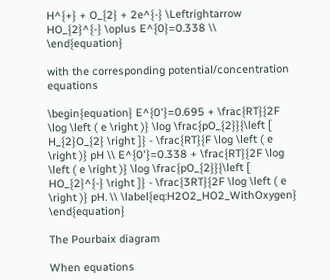H^{+} + O_{2} + 2e^{-} \Leftrightarrow HO_{2}^{-} \oplus E^{0}=0.338 \\ \end{equation}

with the corresponding potential/concentration equations

\begin{equation} E^{0'}=0.695 + \frac{RT}{2F \log \left ( e \right )} \log \frac{pO_{2}}{\left [ H_{2}O_{2} \right ]} - \frac{RT}{F \log \left ( e \right )} pH \\ E^{0'}=0.338 + \frac{RT}{2F \log \left ( e \right )} \log \frac{pO_{2}}{\left [ HO_{2}^{-} \right ]} - \frac{3RT}{2F \log \left ( e \right )} pH. \\ \label{eq:H2O2_HO2_WithOxygen} \end{equation}

The Pourbaix diagram

When equations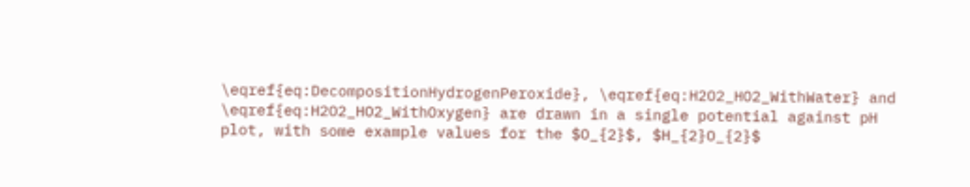\eqref{eq:DecompositionHydrogenPeroxide}, \eqref{eq:H2O2_HO2_WithWater} and \eqref{eq:H2O2_HO2_WithOxygen} are drawn in a single potential against pH plot, with some example values for the $O_{2}$, $H_{2}O_{2}$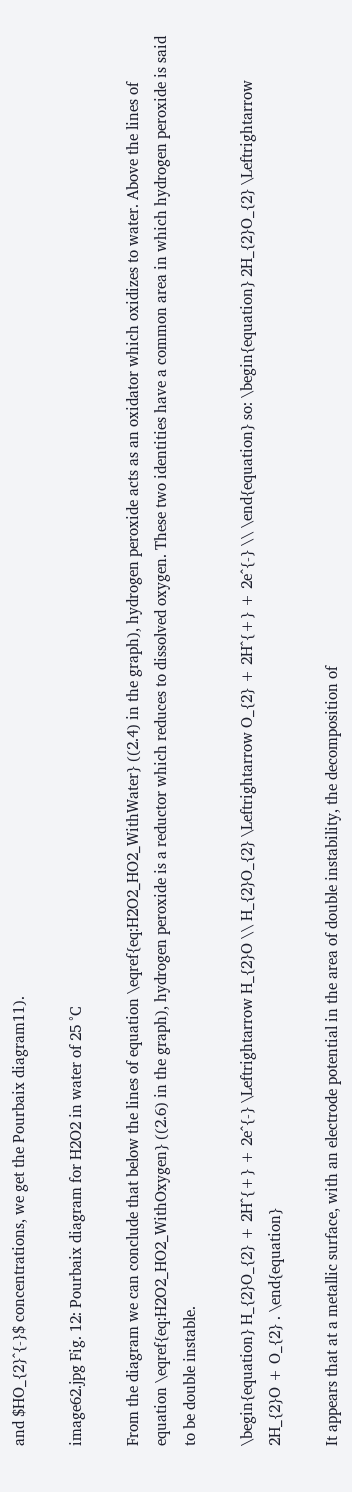and $HO_{2}^{-}$ concentrations, we get the Pourbaix diagram11).

image62.jpg Fig. 12: Pourbaix diagram for H2O2 in water of 25 °C

From the diagram we can conclude that below the lines of equation \eqref{eq:H2O2_HO2_WithWater} ((2.4) in the graph), hydrogen peroxide acts as an oxidator which oxidizes to water. Above the lines of equation \eqref{eq:H2O2_HO2_WithOxygen} ((2.6) in the graph), hydrogen peroxide is a reductor which reduces to dissolved oxygen. These two identities have a common area in which hydrogen peroxide is said to be double instable.

\begin{equation} H_{2}O_{2} + 2H^{+} + 2e^{-} \Leftrightarrow H_{2}O \\ H_{2}O_{2} \Leftrightarrow O_{2} + 2H^{+} + 2e^{-} \\ \end{equation} so: \begin{equation} 2H_{2}O_{2} \Leftrightarrow 2H_{2}O + O_{2} . \end{equation}

It appears that at a metallic surface, with an electrode potential in the area of double instability, the decomposition of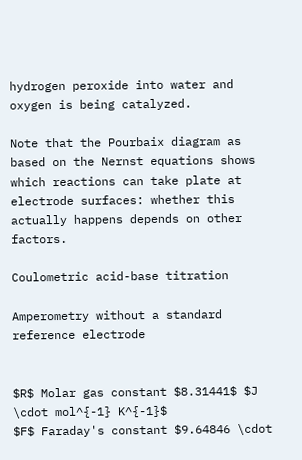hydrogen peroxide into water and oxygen is being catalyzed.

Note that the Pourbaix diagram as based on the Nernst equations shows which reactions can take plate at electrode surfaces: whether this actually happens depends on other factors.

Coulometric acid-base titration

Amperometry without a standard reference electrode


$R$ Molar gas constant $8.31441$ $J \cdot mol^{-1} K^{-1}$
$F$ Faraday's constant $9.64846 \cdot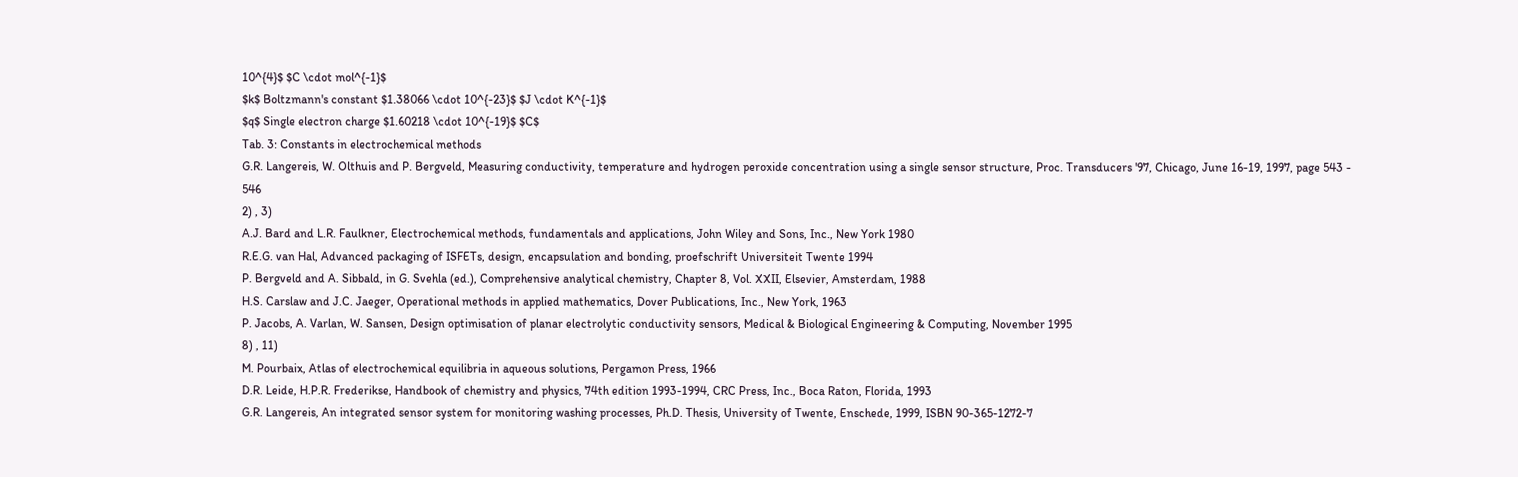10^{4}$ $C \cdot mol^{-1}$
$k$ Boltzmann's constant $1.38066 \cdot 10^{-23}$ $J \cdot K^{-1}$
$q$ Single electron charge $1.60218 \cdot 10^{-19}$ $C$
Tab. 3: Constants in electrochemical methods
G.R. Langereis, W. Olthuis and P. Bergveld, Measuring conductivity, temperature and hydrogen peroxide concentration using a single sensor structure, Proc. Transducers '97, Chicago, June 16-19, 1997, page 543 - 546
2) , 3)
A.J. Bard and L.R. Faulkner, Electrochemical methods, fundamentals and applications, John Wiley and Sons, Inc., New York 1980
R.E.G. van Hal, Advanced packaging of ISFETs, design, encapsulation and bonding, proefschrift Universiteit Twente 1994
P. Bergveld and A. Sibbald, in G. Svehla (ed.), Comprehensive analytical chemistry, Chapter 8, Vol. XXII, Elsevier, Amsterdam, 1988
H.S. Carslaw and J.C. Jaeger, Operational methods in applied mathematics, Dover Publications, Inc., New York, 1963
P. Jacobs, A. Varlan, W. Sansen, Design optimisation of planar electrolytic conductivity sensors, Medical & Biological Engineering & Computing, November 1995
8) , 11)
M. Pourbaix, Atlas of electrochemical equilibria in aqueous solutions, Pergamon Press, 1966
D.R. Leide, H.P.R. Frederikse, Handbook of chemistry and physics, 74th edition 1993-1994, CRC Press, Inc., Boca Raton, Florida, 1993
G.R. Langereis, An integrated sensor system for monitoring washing processes, Ph.D. Thesis, University of Twente, Enschede, 1999, ISBN 90-365-1272-7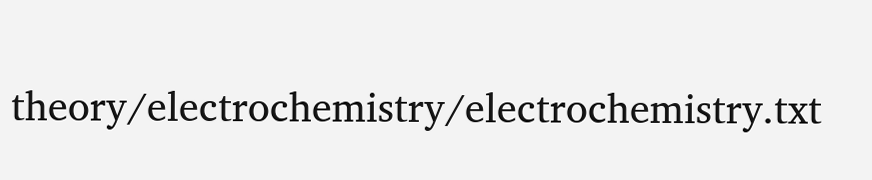theory/electrochemistry/electrochemistry.txt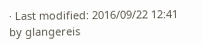· Last modified: 2016/09/22 12:41 by glangereis